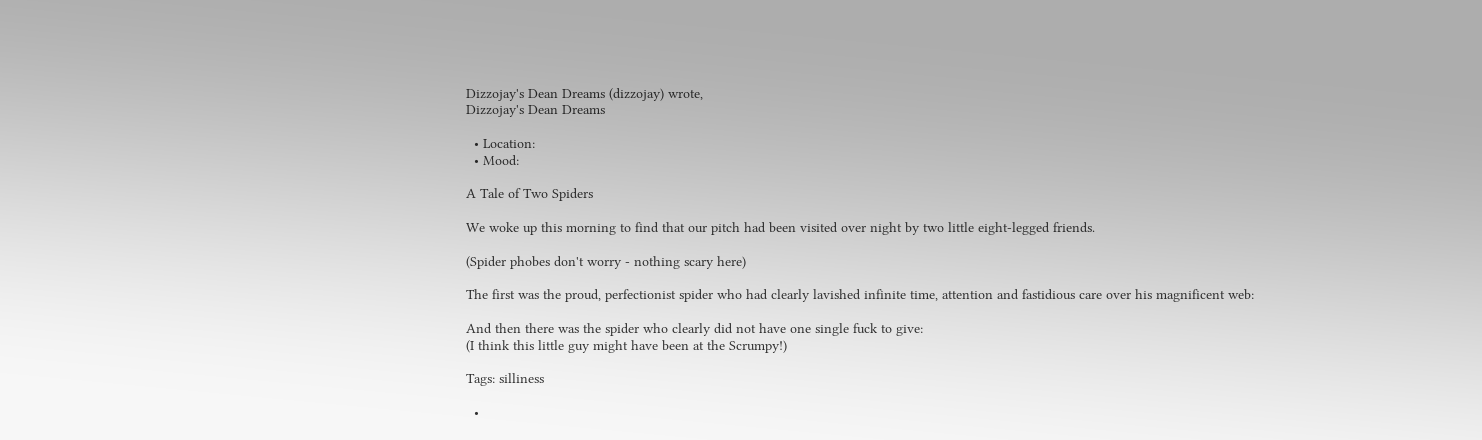Dizzojay's Dean Dreams (dizzojay) wrote,
Dizzojay's Dean Dreams

  • Location:
  • Mood:

A Tale of Two Spiders

We woke up this morning to find that our pitch had been visited over night by two little eight-legged friends.

(Spider phobes don't worry - nothing scary here)

The first was the proud, perfectionist spider who had clearly lavished infinite time, attention and fastidious care over his magnificent web:

And then there was the spider who clearly did not have one single fuck to give:
(I think this little guy might have been at the Scrumpy!)

Tags: silliness

  •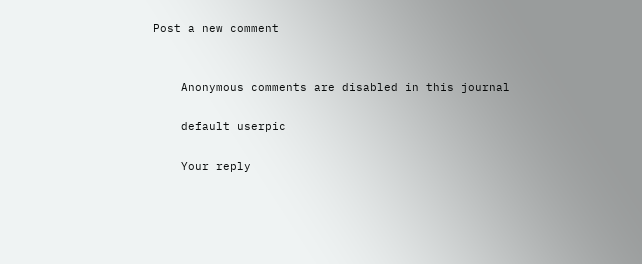Post a new comment


    Anonymous comments are disabled in this journal

    default userpic

    Your reply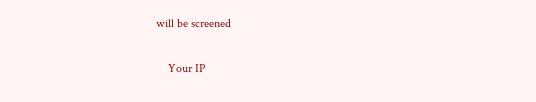will be screened

    Your IP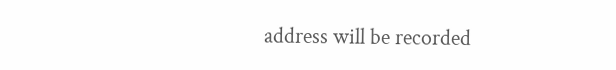address will be recorded